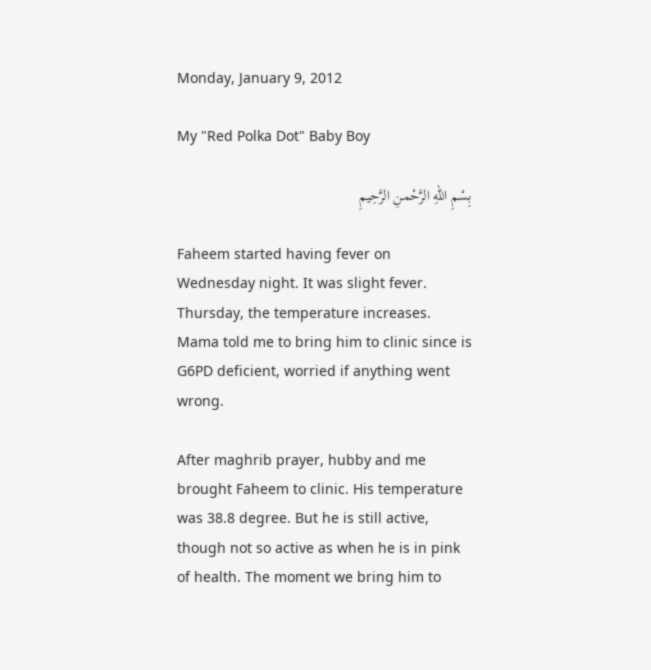Monday, January 9, 2012

My "Red Polka Dot" Baby Boy

بِسْمِ اللهِ الرَّحْمنِ الرَّحِيمِ

Faheem started having fever on Wednesday night. It was slight fever. Thursday, the temperature increases. Mama told me to bring him to clinic since is G6PD deficient, worried if anything went wrong.

After maghrib prayer, hubby and me brought Faheem to clinic. His temperature was 38.8 degree. But he is still active, though not so active as when he is in pink of health. The moment we bring him to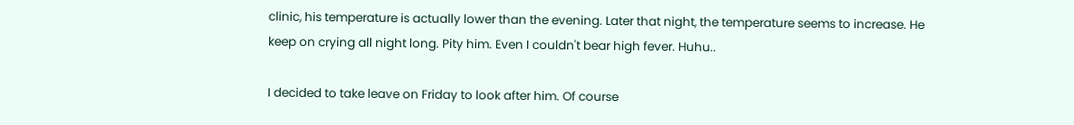clinic, his temperature is actually lower than the evening. Later that night, the temperature seems to increase. He keep on crying all night long. Pity him. Even I couldn't bear high fever. Huhu..

I decided to take leave on Friday to look after him. Of course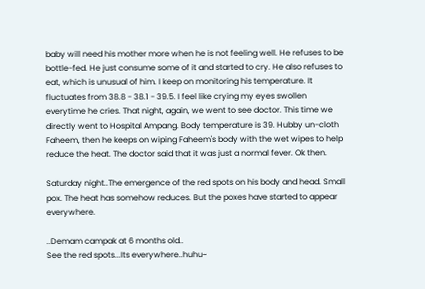baby will need his mother more when he is not feeling well. He refuses to be bottle-fed. He just consume some of it and started to cry. He also refuses to eat, which is unusual of him. I keep on monitoring his temperature. It fluctuates from 38.8 - 38.1 - 39.5. I feel like crying my eyes swollen everytime he cries. That night, again, we went to see doctor. This time we directly went to Hospital Ampang. Body temperature is 39. Hubby un-cloth Faheem, then he keeps on wiping Faheem's body with the wet wipes to help reduce the heat. The doctor said that it was just a normal fever. Ok then.

Saturday night..The emergence of the red spots on his body and head. Small pox. The heat has somehow reduces. But the poxes have started to appear everywhere.

..Demam campak at 6 months old..
See the red spots...Its everywhere..huhu~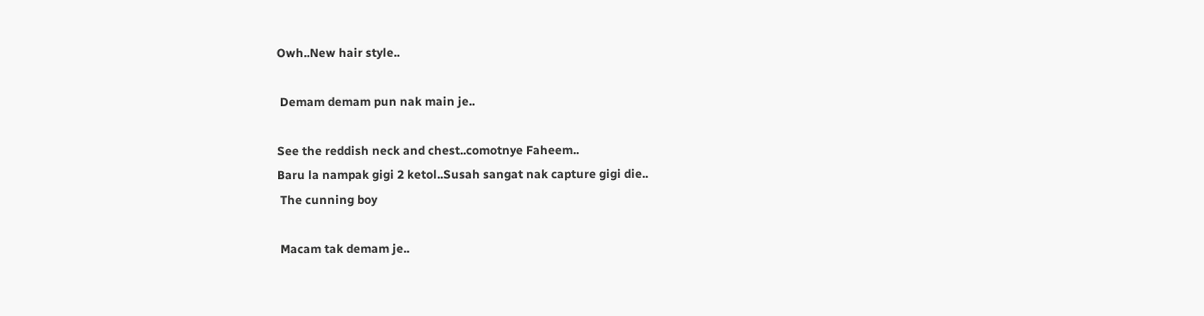Owh..New hair style..

 Demam demam pun nak main je..

See the reddish neck and chest..comotnye Faheem..
Baru la nampak gigi 2 ketol..Susah sangat nak capture gigi die..
 The cunning boy

 Macam tak demam je..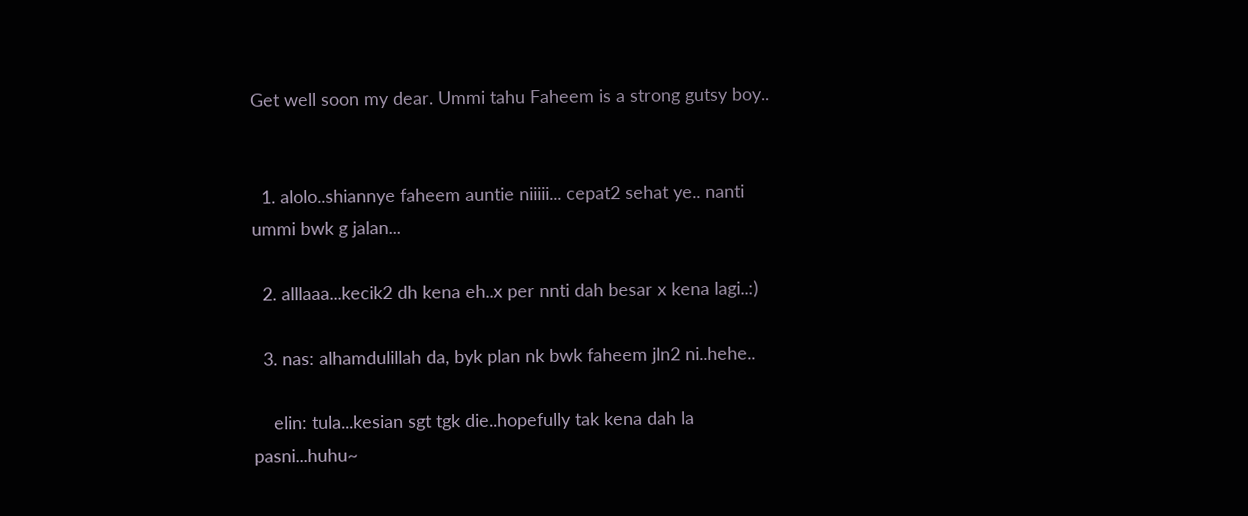Get well soon my dear. Ummi tahu Faheem is a strong gutsy boy..


  1. alolo..shiannye faheem auntie niiiii... cepat2 sehat ye.. nanti ummi bwk g jalan...

  2. alllaaa...kecik2 dh kena eh..x per nnti dah besar x kena lagi..:)

  3. nas: alhamdulillah da, byk plan nk bwk faheem jln2 ni..hehe..

    elin: tula...kesian sgt tgk die..hopefully tak kena dah la pasni...huhu~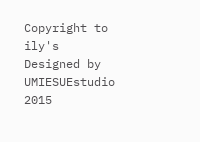Copyright to ily's
Designed by UMIESUEstudio 2015